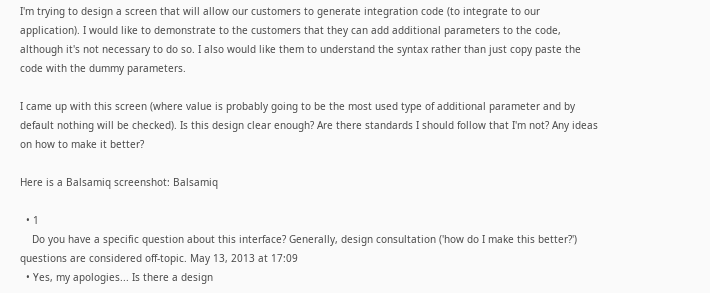I'm trying to design a screen that will allow our customers to generate integration code (to integrate to our application). I would like to demonstrate to the customers that they can add additional parameters to the code, although it's not necessary to do so. I also would like them to understand the syntax rather than just copy paste the code with the dummy parameters.

I came up with this screen (where value is probably going to be the most used type of additional parameter and by default nothing will be checked). Is this design clear enough? Are there standards I should follow that I'm not? Any ideas on how to make it better?

Here is a Balsamiq screenshot: Balsamiq

  • 1
    Do you have a specific question about this interface? Generally, design consultation ('how do I make this better?') questions are considered off-topic. May 13, 2013 at 17:09
  • Yes, my apologies... Is there a design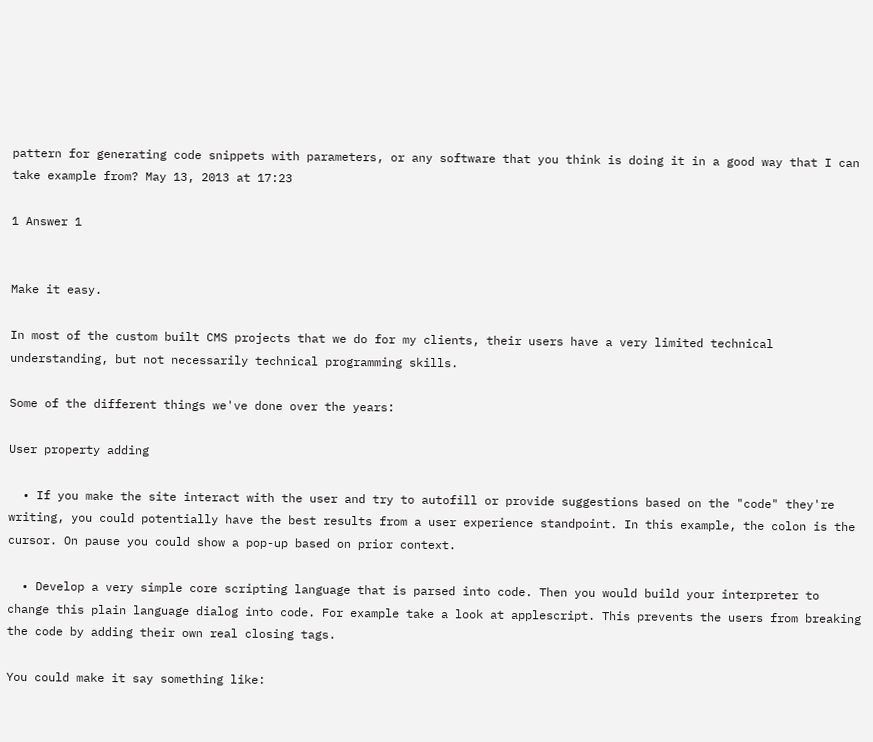pattern for generating code snippets with parameters, or any software that you think is doing it in a good way that I can take example from? May 13, 2013 at 17:23

1 Answer 1


Make it easy.

In most of the custom built CMS projects that we do for my clients, their users have a very limited technical understanding, but not necessarily technical programming skills.

Some of the different things we've done over the years:

User property adding

  • If you make the site interact with the user and try to autofill or provide suggestions based on the "code" they're writing, you could potentially have the best results from a user experience standpoint. In this example, the colon is the cursor. On pause you could show a pop-up based on prior context.

  • Develop a very simple core scripting language that is parsed into code. Then you would build your interpreter to change this plain language dialog into code. For example take a look at applescript. This prevents the users from breaking the code by adding their own real closing tags.

You could make it say something like: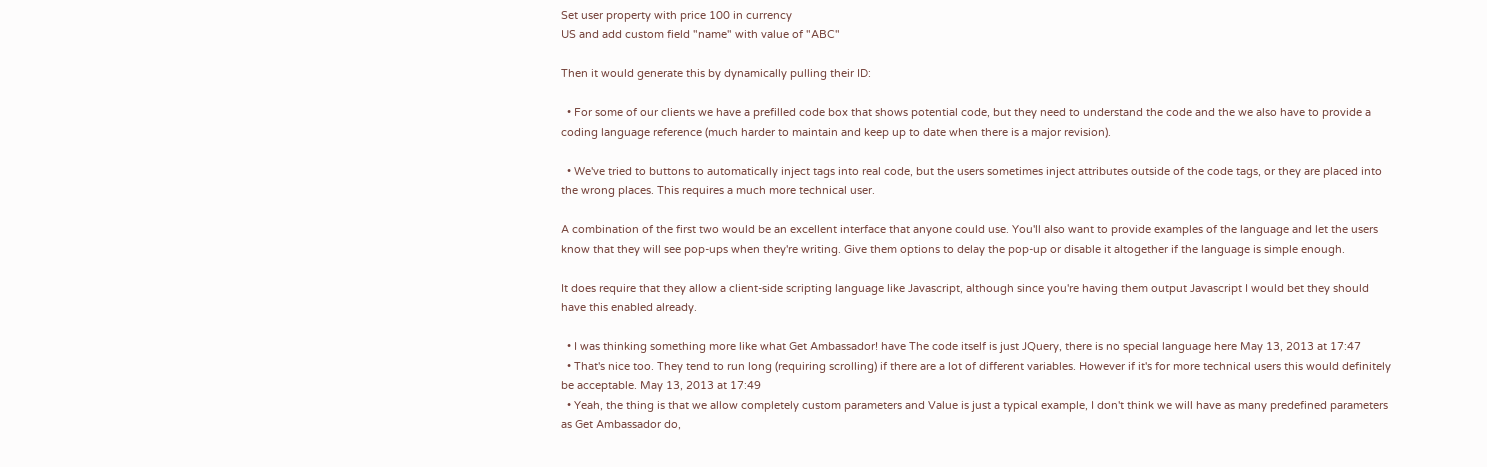Set user property with price 100 in currency
US and add custom field "name" with value of "ABC"

Then it would generate this by dynamically pulling their ID:

  • For some of our clients we have a prefilled code box that shows potential code, but they need to understand the code and the we also have to provide a coding language reference (much harder to maintain and keep up to date when there is a major revision).

  • We've tried to buttons to automatically inject tags into real code, but the users sometimes inject attributes outside of the code tags, or they are placed into the wrong places. This requires a much more technical user.

A combination of the first two would be an excellent interface that anyone could use. You'll also want to provide examples of the language and let the users know that they will see pop-ups when they're writing. Give them options to delay the pop-up or disable it altogether if the language is simple enough.

It does require that they allow a client-side scripting language like Javascript, although since you're having them output Javascript I would bet they should have this enabled already.

  • I was thinking something more like what Get Ambassador! have The code itself is just JQuery, there is no special language here May 13, 2013 at 17:47
  • That's nice too. They tend to run long (requiring scrolling) if there are a lot of different variables. However if it's for more technical users this would definitely be acceptable. May 13, 2013 at 17:49
  • Yeah, the thing is that we allow completely custom parameters and Value is just a typical example, I don't think we will have as many predefined parameters as Get Ambassador do,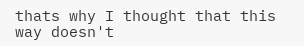thats why I thought that this way doesn't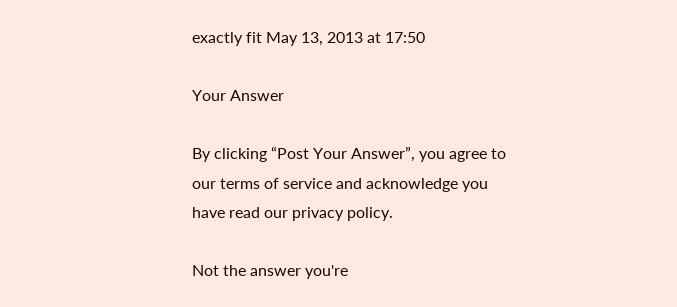exactly fit May 13, 2013 at 17:50

Your Answer

By clicking “Post Your Answer”, you agree to our terms of service and acknowledge you have read our privacy policy.

Not the answer you're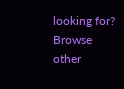looking for? Browse other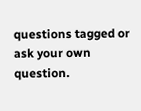questions tagged or ask your own question.